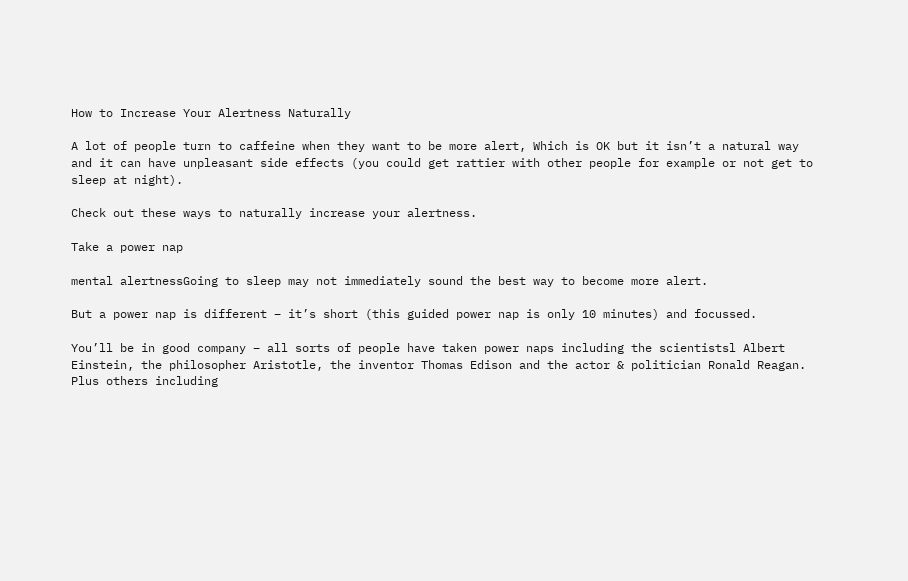How to Increase Your Alertness Naturally

A lot of people turn to caffeine when they want to be more alert, Which is OK but it isn’t a natural way and it can have unpleasant side effects (you could get rattier with other people for example or not get to sleep at night).

Check out these ways to naturally increase your alertness.

Take a power nap

mental alertnessGoing to sleep may not immediately sound the best way to become more alert.

But a power nap is different – it’s short (this guided power nap is only 10 minutes) and focussed.

You’ll be in good company – all sorts of people have taken power naps including the scientistsl Albert Einstein, the philosopher Aristotle, the inventor Thomas Edison and the actor & politician Ronald Reagan. Plus others including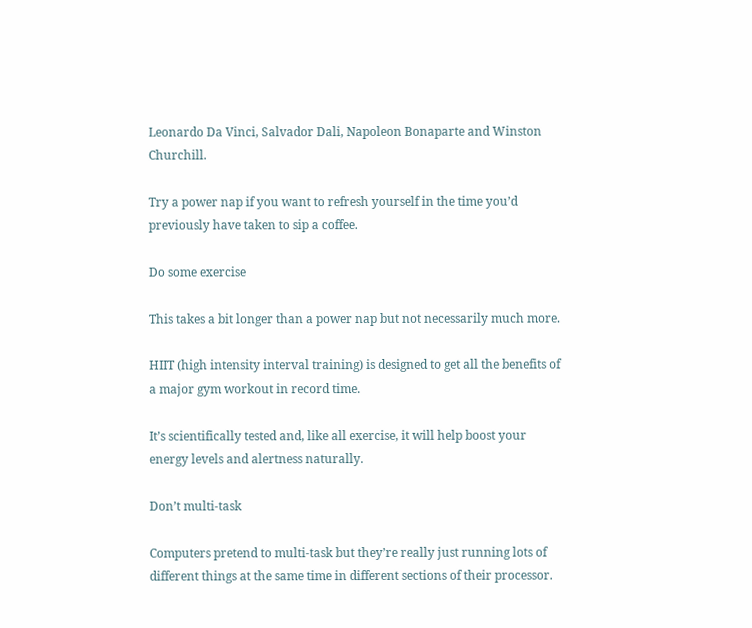Leonardo Da Vinci, Salvador Dali, Napoleon Bonaparte and Winston Churchill.

Try a power nap if you want to refresh yourself in the time you’d previously have taken to sip a coffee.

Do some exercise

This takes a bit longer than a power nap but not necessarily much more.

HIIT (high intensity interval training) is designed to get all the benefits of a major gym workout in record time.

It’s scientifically tested and, like all exercise, it will help boost your energy levels and alertness naturally.

Don’t multi-task

Computers pretend to multi-task but they’re really just running lots of different things at the same time in different sections of their processor.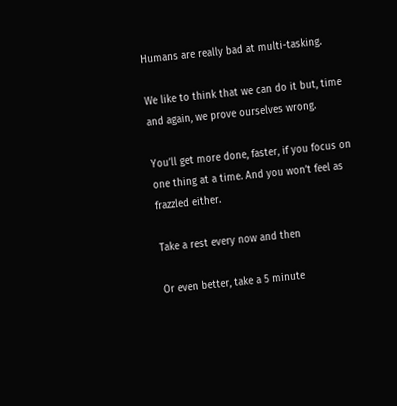Humans are really bad at multi-tasking.

We like to think that we can do it but, time and again, we prove ourselves wrong.

You’ll get more done, faster, if you focus on one thing at a time. And you won’t feel as frazzled either.

Take a rest every now and then

Or even better, take a 5 minute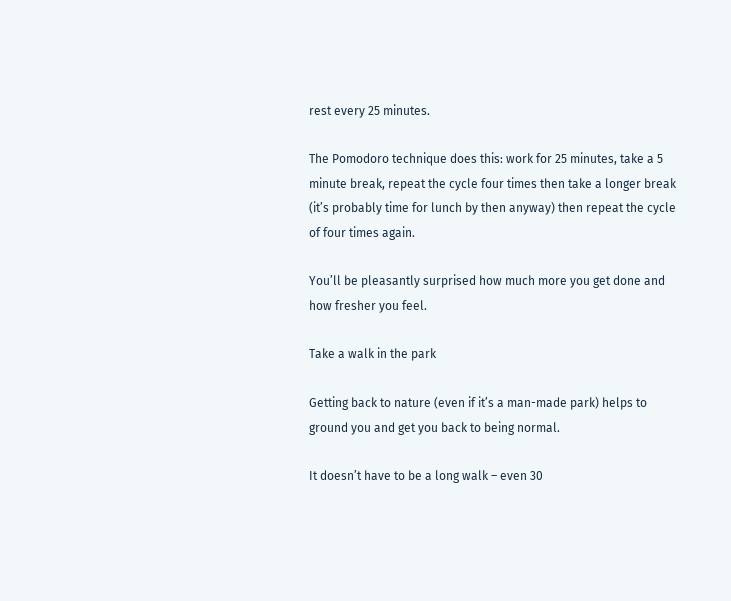rest every 25 minutes.

The Pomodoro technique does this: work for 25 minutes, take a 5 minute break, repeat the cycle four times then take a longer break (it’s probably time for lunch by then anyway) then repeat the cycle of four times again.

You’ll be pleasantly surprised how much more you get done and how fresher you feel.

Take a walk in the park

Getting back to nature (even if it’s a man-made park) helps to ground you and get you back to being normal.

It doesn’t have to be a long walk – even 30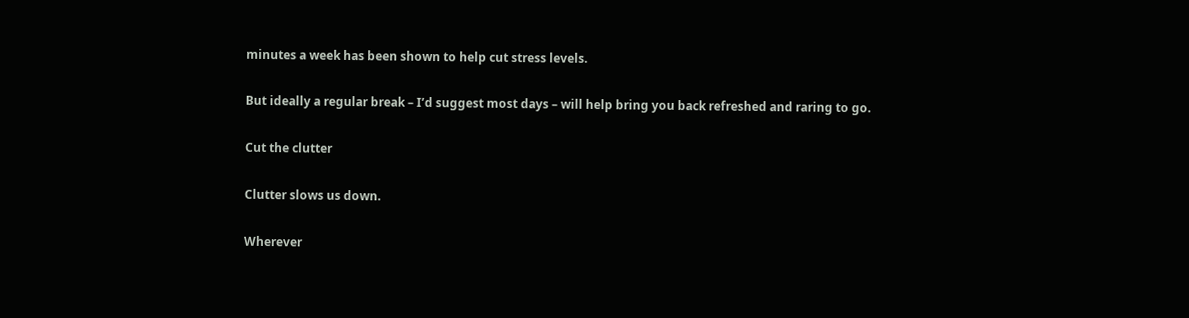minutes a week has been shown to help cut stress levels.

But ideally a regular break – I’d suggest most days – will help bring you back refreshed and raring to go.

Cut the clutter

Clutter slows us down.

Wherever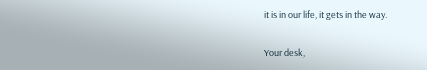it is in our life, it gets in the way.

Your desk,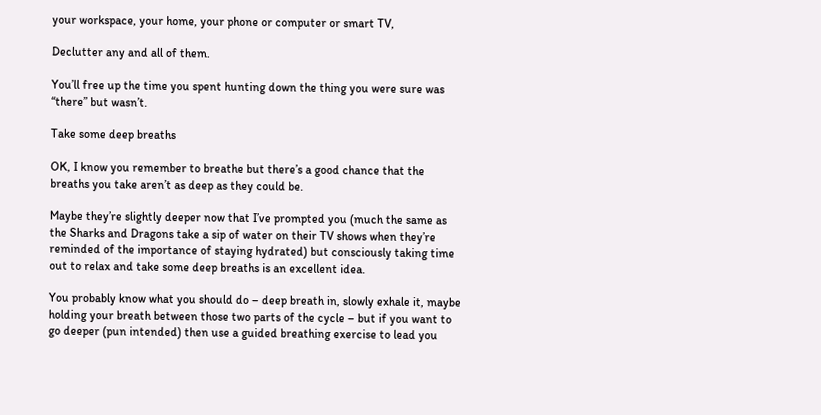your workspace, your home, your phone or computer or smart TV,

Declutter any and all of them.

You’ll free up the time you spent hunting down the thing you were sure was “there” but wasn’t.

Take some deep breaths

OK, I know you remember to breathe but there’s a good chance that the breaths you take aren’t as deep as they could be.

Maybe they’re slightly deeper now that I’ve prompted you (much the same as the Sharks and Dragons take a sip of water on their TV shows when they’re reminded of the importance of staying hydrated) but consciously taking time out to relax and take some deep breaths is an excellent idea.

You probably know what you should do – deep breath in, slowly exhale it, maybe holding your breath between those two parts of the cycle – but if you want to go deeper (pun intended) then use a guided breathing exercise to lead you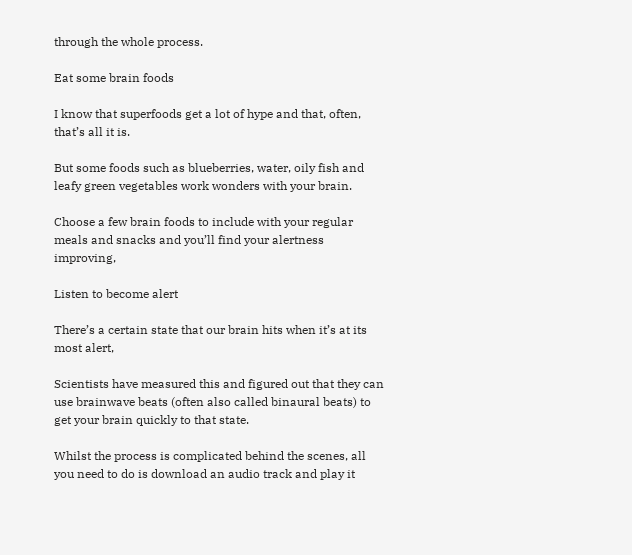through the whole process.

Eat some brain foods

I know that superfoods get a lot of hype and that, often, that’s all it is.

But some foods such as blueberries, water, oily fish and leafy green vegetables work wonders with your brain.

Choose a few brain foods to include with your regular meals and snacks and you’ll find your alertness improving,

Listen to become alert

There’s a certain state that our brain hits when it’s at its most alert,

Scientists have measured this and figured out that they can use brainwave beats (often also called binaural beats) to get your brain quickly to that state.

Whilst the process is complicated behind the scenes, all you need to do is download an audio track and play it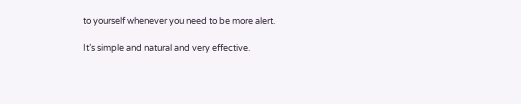to yourself whenever you need to be more alert.

It’s simple and natural and very effective.